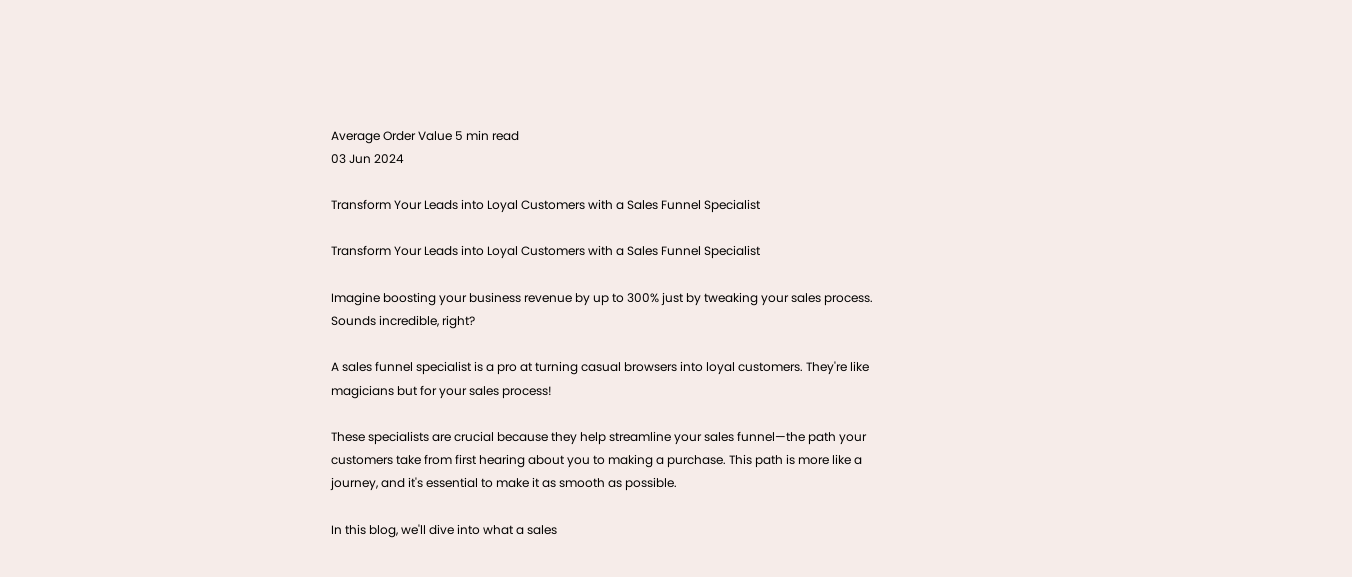Average Order Value 5 min read
03 Jun 2024

Transform Your Leads into Loyal Customers with a Sales Funnel Specialist

Transform Your Leads into Loyal Customers with a Sales Funnel Specialist

Imagine boosting your business revenue by up to 300% just by tweaking your sales process. Sounds incredible, right?

A sales funnel specialist is a pro at turning casual browsers into loyal customers. They're like magicians but for your sales process!

These specialists are crucial because they help streamline your sales funnel—the path your customers take from first hearing about you to making a purchase. This path is more like a journey, and it's essential to make it as smooth as possible.

In this blog, we'll dive into what a sales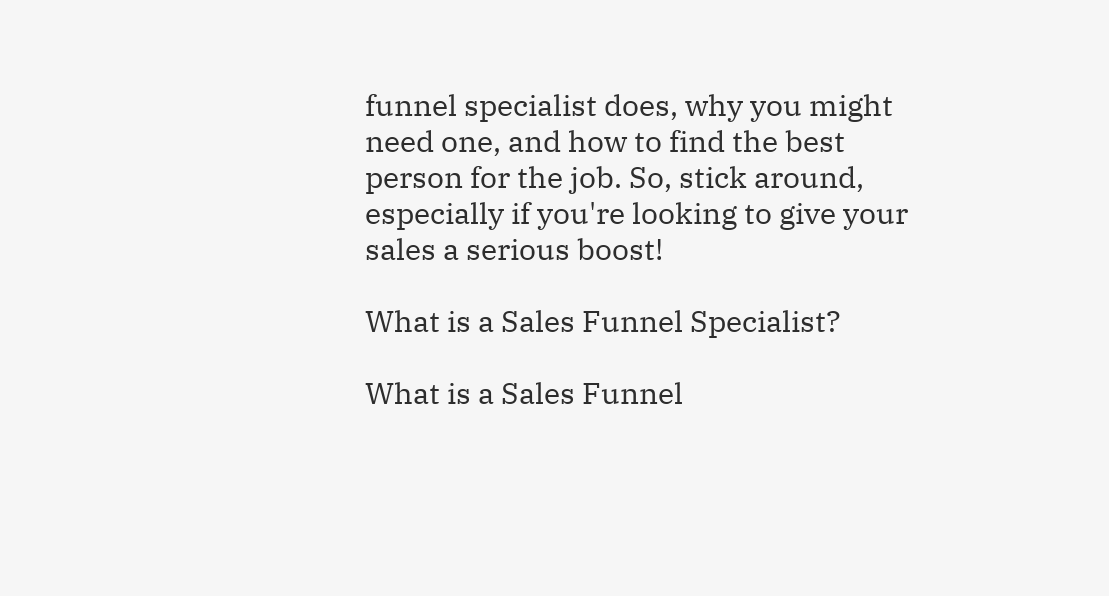funnel specialist does, why you might need one, and how to find the best person for the job. So, stick around, especially if you're looking to give your sales a serious boost!

What is a Sales Funnel Specialist?

What is a Sales Funnel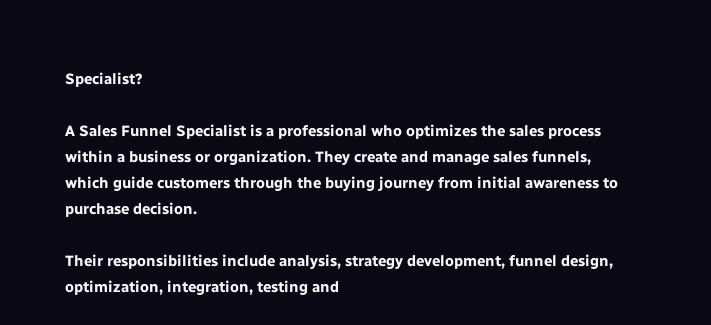Specialist?

A Sales Funnel Specialist is a professional who optimizes the sales process within a business or organization. They create and manage sales funnels, which guide customers through the buying journey from initial awareness to purchase decision.

Their responsibilities include analysis, strategy development, funnel design, optimization, integration, testing and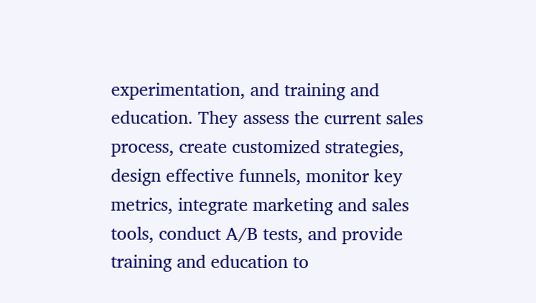experimentation, and training and education. They assess the current sales process, create customized strategies, design effective funnels, monitor key metrics, integrate marketing and sales tools, conduct A/B tests, and provide training and education to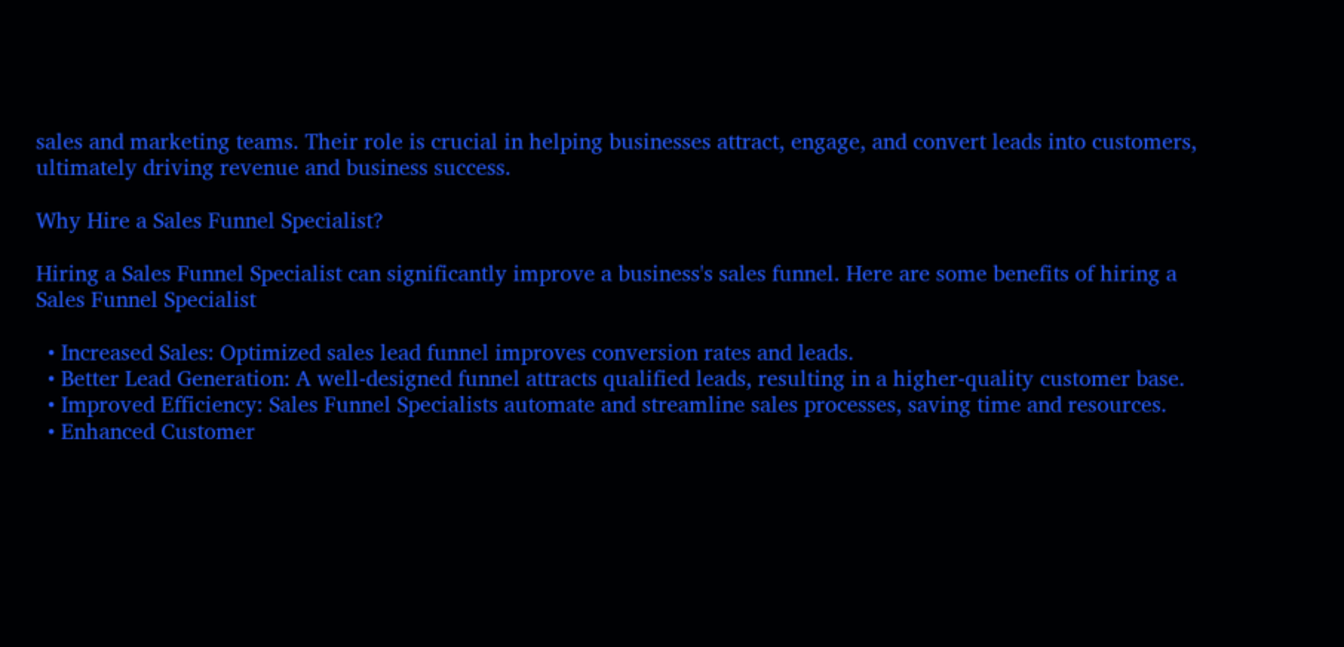sales and marketing teams. Their role is crucial in helping businesses attract, engage, and convert leads into customers, ultimately driving revenue and business success.

Why Hire a Sales Funnel Specialist?

Hiring a Sales Funnel Specialist can significantly improve a business's sales funnel. Here are some benefits of hiring a Sales Funnel Specialist

  • Increased Sales: Optimized sales lead funnel improves conversion rates and leads.
  • Better Lead Generation: A well-designed funnel attracts qualified leads, resulting in a higher-quality customer base.
  • Improved Efficiency: Sales Funnel Specialists automate and streamline sales processes, saving time and resources.
  • Enhanced Customer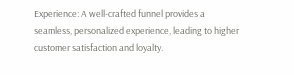Experience: A well-crafted funnel provides a seamless, personalized experience, leading to higher customer satisfaction and loyalty.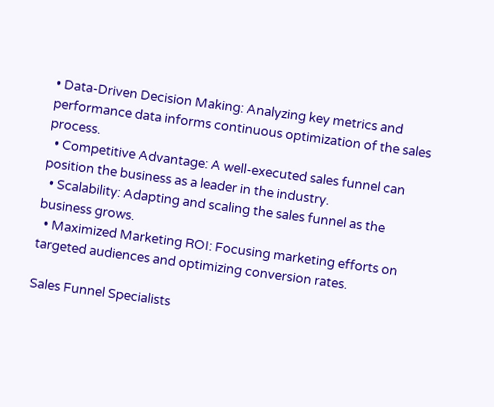• Data-Driven Decision Making: Analyzing key metrics and performance data informs continuous optimization of the sales process.
  • Competitive Advantage: A well-executed sales funnel can position the business as a leader in the industry.
  • Scalability: Adapting and scaling the sales funnel as the business grows.
  • Maximized Marketing ROI: Focusing marketing efforts on targeted audiences and optimizing conversion rates.

Sales Funnel Specialists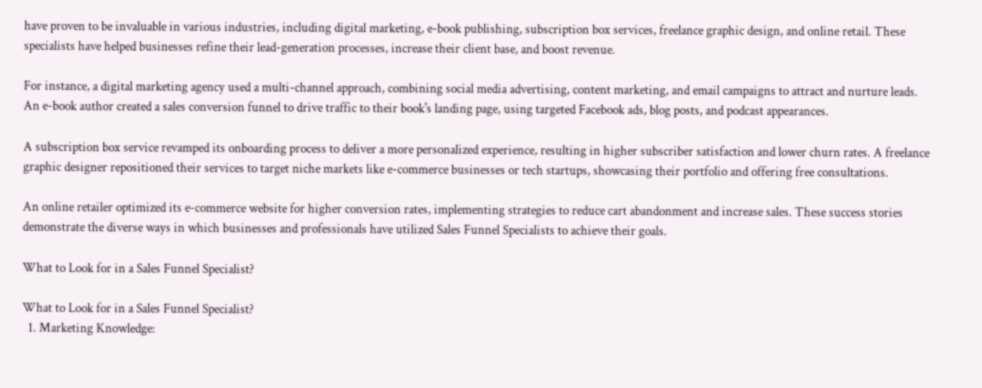have proven to be invaluable in various industries, including digital marketing, e-book publishing, subscription box services, freelance graphic design, and online retail. These specialists have helped businesses refine their lead-generation processes, increase their client base, and boost revenue.

For instance, a digital marketing agency used a multi-channel approach, combining social media advertising, content marketing, and email campaigns to attract and nurture leads. An e-book author created a sales conversion funnel to drive traffic to their book's landing page, using targeted Facebook ads, blog posts, and podcast appearances.

A subscription box service revamped its onboarding process to deliver a more personalized experience, resulting in higher subscriber satisfaction and lower churn rates. A freelance graphic designer repositioned their services to target niche markets like e-commerce businesses or tech startups, showcasing their portfolio and offering free consultations.

An online retailer optimized its e-commerce website for higher conversion rates, implementing strategies to reduce cart abandonment and increase sales. These success stories demonstrate the diverse ways in which businesses and professionals have utilized Sales Funnel Specialists to achieve their goals.

What to Look for in a Sales Funnel Specialist?

What to Look for in a Sales Funnel Specialist?
  1. Marketing Knowledge: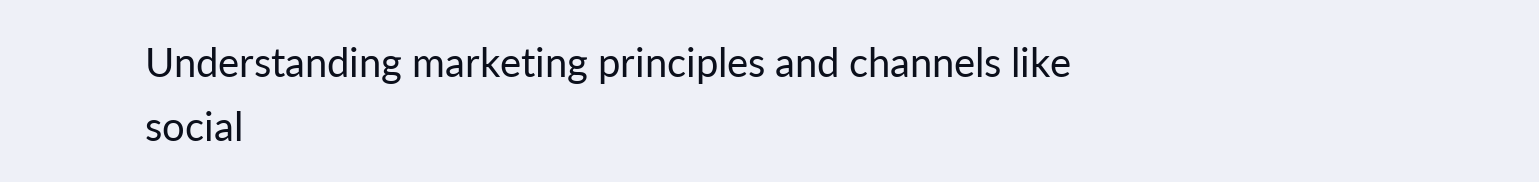Understanding marketing principles and channels like social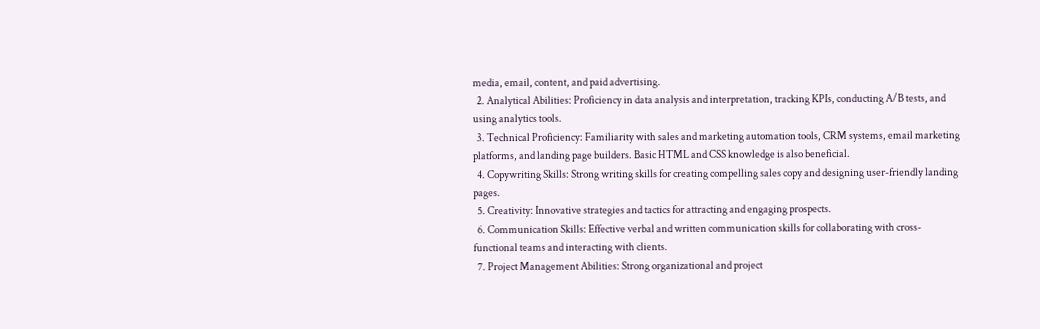media, email, content, and paid advertising.
  2. Analytical Abilities: Proficiency in data analysis and interpretation, tracking KPIs, conducting A/B tests, and using analytics tools.
  3. Technical Proficiency: Familiarity with sales and marketing automation tools, CRM systems, email marketing platforms, and landing page builders. Basic HTML and CSS knowledge is also beneficial.
  4. Copywriting Skills: Strong writing skills for creating compelling sales copy and designing user-friendly landing pages.
  5. Creativity: Innovative strategies and tactics for attracting and engaging prospects.
  6. Communication Skills: Effective verbal and written communication skills for collaborating with cross-functional teams and interacting with clients.
  7. Project Management Abilities: Strong organizational and project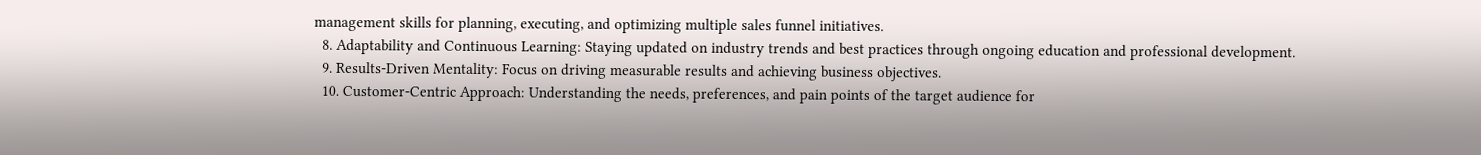management skills for planning, executing, and optimizing multiple sales funnel initiatives.
  8. Adaptability and Continuous Learning: Staying updated on industry trends and best practices through ongoing education and professional development.
  9. Results-Driven Mentality: Focus on driving measurable results and achieving business objectives.
  10. Customer-Centric Approach: Understanding the needs, preferences, and pain points of the target audience for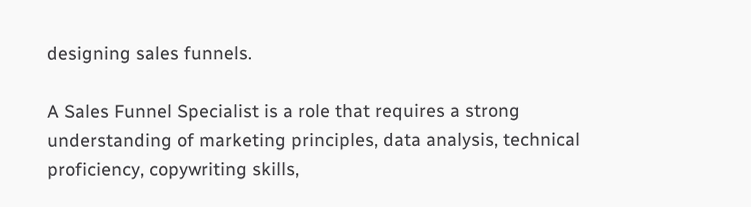designing sales funnels.

A Sales Funnel Specialist is a role that requires a strong understanding of marketing principles, data analysis, technical proficiency, copywriting skills,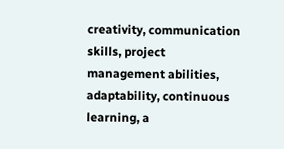creativity, communication skills, project management abilities, adaptability, continuous learning, a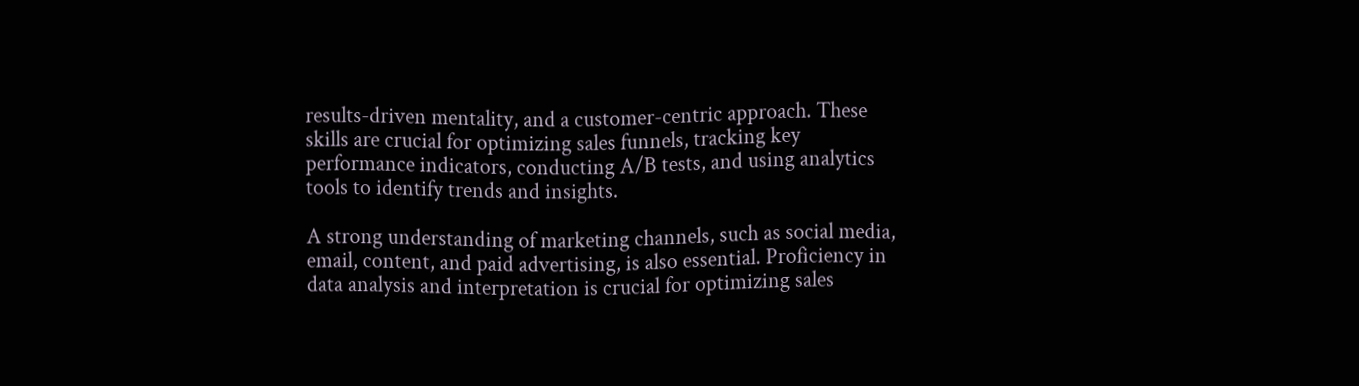results-driven mentality, and a customer-centric approach. These skills are crucial for optimizing sales funnels, tracking key performance indicators, conducting A/B tests, and using analytics tools to identify trends and insights.

A strong understanding of marketing channels, such as social media, email, content, and paid advertising, is also essential. Proficiency in data analysis and interpretation is crucial for optimizing sales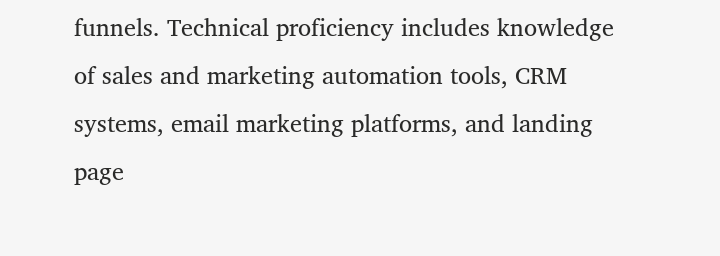funnels. Technical proficiency includes knowledge of sales and marketing automation tools, CRM systems, email marketing platforms, and landing page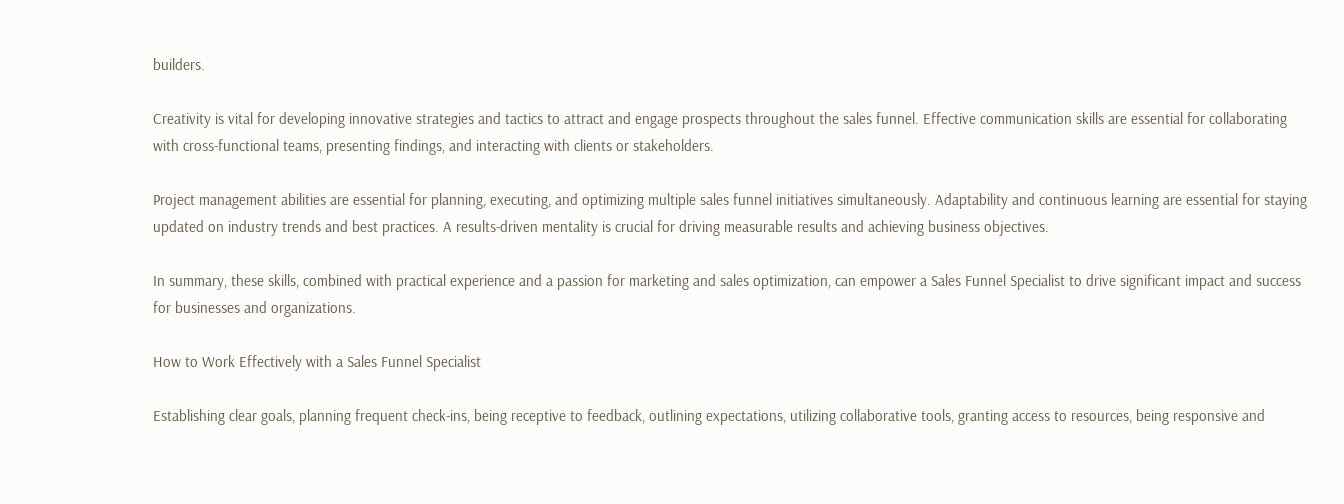builders.

Creativity is vital for developing innovative strategies and tactics to attract and engage prospects throughout the sales funnel. Effective communication skills are essential for collaborating with cross-functional teams, presenting findings, and interacting with clients or stakeholders.

Project management abilities are essential for planning, executing, and optimizing multiple sales funnel initiatives simultaneously. Adaptability and continuous learning are essential for staying updated on industry trends and best practices. A results-driven mentality is crucial for driving measurable results and achieving business objectives.

In summary, these skills, combined with practical experience and a passion for marketing and sales optimization, can empower a Sales Funnel Specialist to drive significant impact and success for businesses and organizations.

How to Work Effectively with a Sales Funnel Specialist

Establishing clear goals, planning frequent check-ins, being receptive to feedback, outlining expectations, utilizing collaborative tools, granting access to resources, being responsive and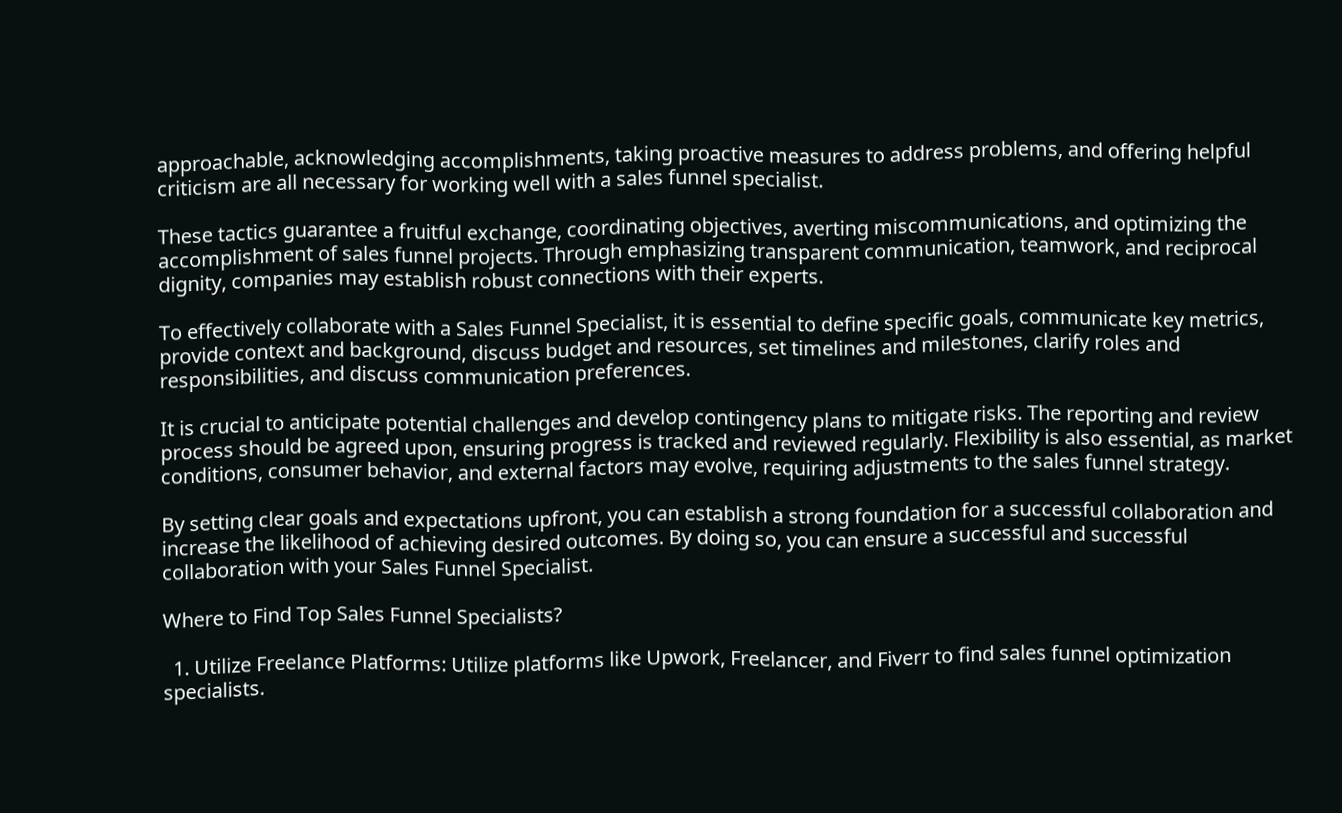approachable, acknowledging accomplishments, taking proactive measures to address problems, and offering helpful criticism are all necessary for working well with a sales funnel specialist.

These tactics guarantee a fruitful exchange, coordinating objectives, averting miscommunications, and optimizing the accomplishment of sales funnel projects. Through emphasizing transparent communication, teamwork, and reciprocal dignity, companies may establish robust connections with their experts.

To effectively collaborate with a Sales Funnel Specialist, it is essential to define specific goals, communicate key metrics, provide context and background, discuss budget and resources, set timelines and milestones, clarify roles and responsibilities, and discuss communication preferences.

It is crucial to anticipate potential challenges and develop contingency plans to mitigate risks. The reporting and review process should be agreed upon, ensuring progress is tracked and reviewed regularly. Flexibility is also essential, as market conditions, consumer behavior, and external factors may evolve, requiring adjustments to the sales funnel strategy.

By setting clear goals and expectations upfront, you can establish a strong foundation for a successful collaboration and increase the likelihood of achieving desired outcomes. By doing so, you can ensure a successful and successful collaboration with your Sales Funnel Specialist.

Where to Find Top Sales Funnel Specialists?

  1. Utilize Freelance Platforms: Utilize platforms like Upwork, Freelancer, and Fiverr to find sales funnel optimization specialists.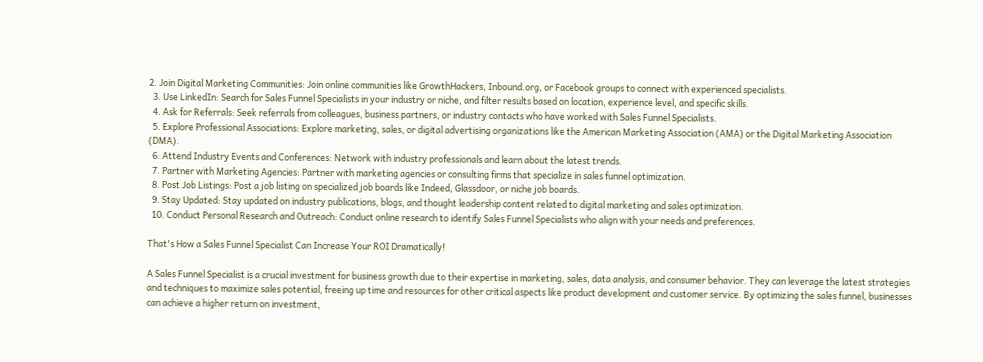2. Join Digital Marketing Communities: Join online communities like GrowthHackers, Inbound.org, or Facebook groups to connect with experienced specialists.
  3. Use LinkedIn: Search for Sales Funnel Specialists in your industry or niche, and filter results based on location, experience level, and specific skills.
  4. Ask for Referrals: Seek referrals from colleagues, business partners, or industry contacts who have worked with Sales Funnel Specialists.
  5. Explore Professional Associations: Explore marketing, sales, or digital advertising organizations like the American Marketing Association (AMA) or the Digital Marketing Association (DMA).
  6. Attend Industry Events and Conferences: Network with industry professionals and learn about the latest trends.
  7. Partner with Marketing Agencies: Partner with marketing agencies or consulting firms that specialize in sales funnel optimization.
  8. Post Job Listings: Post a job listing on specialized job boards like Indeed, Glassdoor, or niche job boards.
  9. Stay Updated: Stay updated on industry publications, blogs, and thought leadership content related to digital marketing and sales optimization.
  10. Conduct Personal Research and Outreach: Conduct online research to identify Sales Funnel Specialists who align with your needs and preferences.

That's How a Sales Funnel Specialist Can Increase Your ROI Dramatically!

A Sales Funnel Specialist is a crucial investment for business growth due to their expertise in marketing, sales, data analysis, and consumer behavior. They can leverage the latest strategies and techniques to maximize sales potential, freeing up time and resources for other critical aspects like product development and customer service. By optimizing the sales funnel, businesses can achieve a higher return on investment,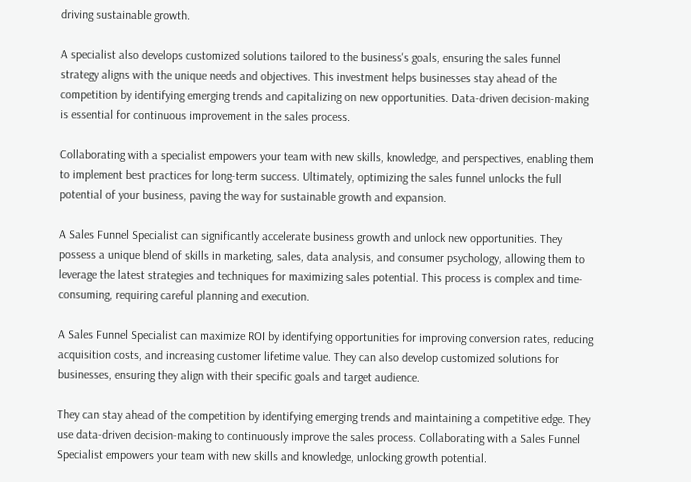driving sustainable growth.

A specialist also develops customized solutions tailored to the business's goals, ensuring the sales funnel strategy aligns with the unique needs and objectives. This investment helps businesses stay ahead of the competition by identifying emerging trends and capitalizing on new opportunities. Data-driven decision-making is essential for continuous improvement in the sales process.

Collaborating with a specialist empowers your team with new skills, knowledge, and perspectives, enabling them to implement best practices for long-term success. Ultimately, optimizing the sales funnel unlocks the full potential of your business, paving the way for sustainable growth and expansion.

A Sales Funnel Specialist can significantly accelerate business growth and unlock new opportunities. They possess a unique blend of skills in marketing, sales, data analysis, and consumer psychology, allowing them to leverage the latest strategies and techniques for maximizing sales potential. This process is complex and time-consuming, requiring careful planning and execution.

A Sales Funnel Specialist can maximize ROI by identifying opportunities for improving conversion rates, reducing acquisition costs, and increasing customer lifetime value. They can also develop customized solutions for businesses, ensuring they align with their specific goals and target audience.

They can stay ahead of the competition by identifying emerging trends and maintaining a competitive edge. They use data-driven decision-making to continuously improve the sales process. Collaborating with a Sales Funnel Specialist empowers your team with new skills and knowledge, unlocking growth potential.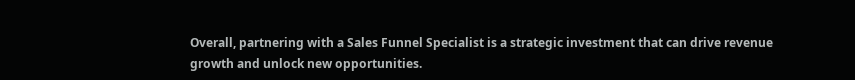Overall, partnering with a Sales Funnel Specialist is a strategic investment that can drive revenue growth and unlock new opportunities.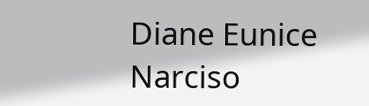Diane Eunice Narciso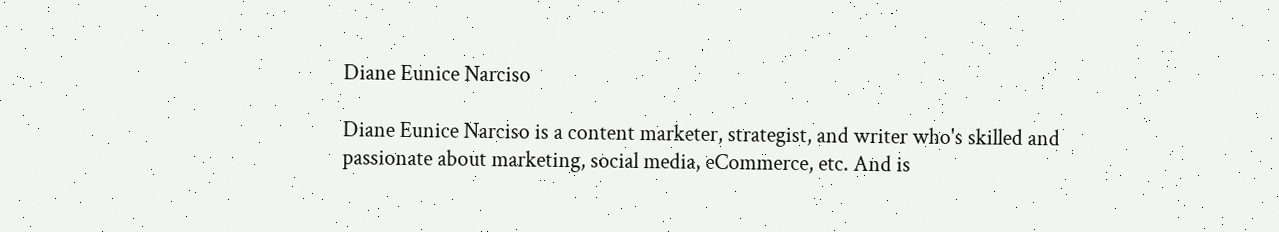Diane Eunice Narciso

Diane Eunice Narciso is a content marketer, strategist, and writer who's skilled and passionate about marketing, social media, eCommerce, etc. And is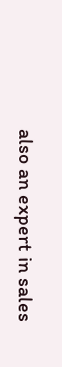also an expert in sales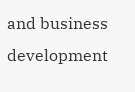and business development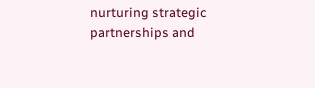nurturing strategic partnerships and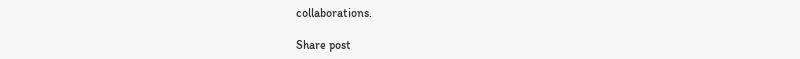collaborations.

Share post